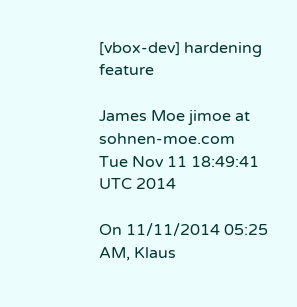[vbox-dev] hardening feature

James Moe jimoe at sohnen-moe.com
Tue Nov 11 18:49:41 UTC 2014

On 11/11/2014 05:25 AM, Klaus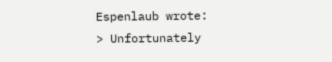Espenlaub wrote:
> Unfortunately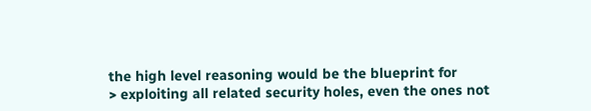the high level reasoning would be the blueprint for
> exploiting all related security holes, even the ones not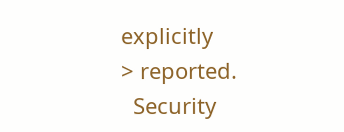explicitly
> reported.
  Security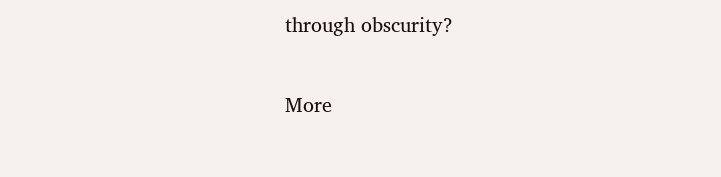through obscurity?

More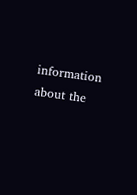information about the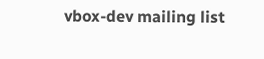vbox-dev mailing list